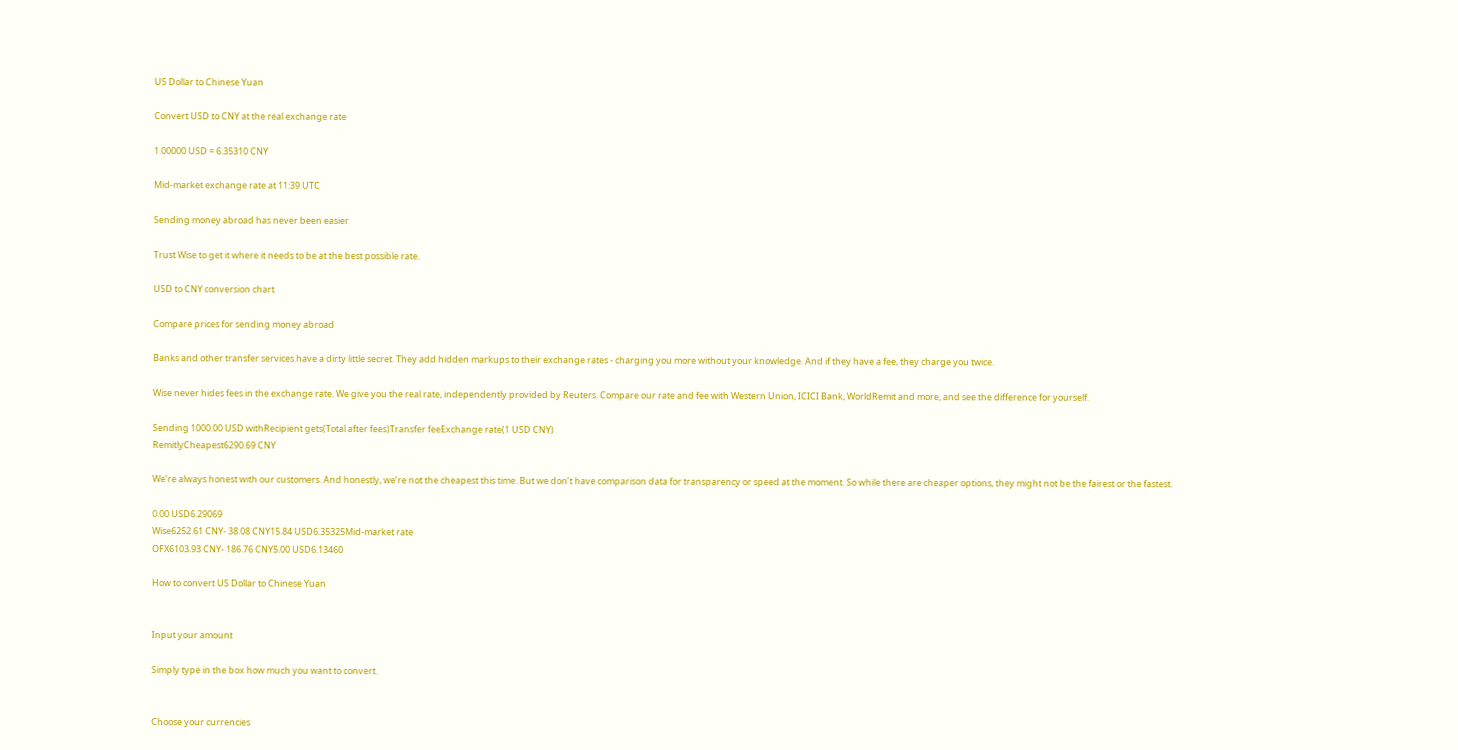US Dollar to Chinese Yuan

Convert USD to CNY at the real exchange rate

1.00000 USD = 6.35310 CNY

Mid-market exchange rate at 11:39 UTC

Sending money abroad has never been easier

Trust Wise to get it where it needs to be at the best possible rate.

USD to CNY conversion chart

Compare prices for sending money abroad

Banks and other transfer services have a dirty little secret. They add hidden markups to their exchange rates - charging you more without your knowledge. And if they have a fee, they charge you twice.

Wise never hides fees in the exchange rate. We give you the real rate, independently provided by Reuters. Compare our rate and fee with Western Union, ICICI Bank, WorldRemit and more, and see the difference for yourself.

Sending 1000.00 USD withRecipient gets(Total after fees)Transfer feeExchange rate(1 USD CNY)
RemitlyCheapest6290.69 CNY

We’re always honest with our customers. And honestly, we’re not the cheapest this time. But we don’t have comparison data for transparency or speed at the moment. So while there are cheaper options, they might not be the fairest or the fastest.

0.00 USD6.29069
Wise6252.61 CNY- 38.08 CNY15.84 USD6.35325Mid-market rate
OFX6103.93 CNY- 186.76 CNY5.00 USD6.13460

How to convert US Dollar to Chinese Yuan


Input your amount

Simply type in the box how much you want to convert.


Choose your currencies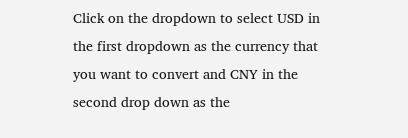Click on the dropdown to select USD in the first dropdown as the currency that you want to convert and CNY in the second drop down as the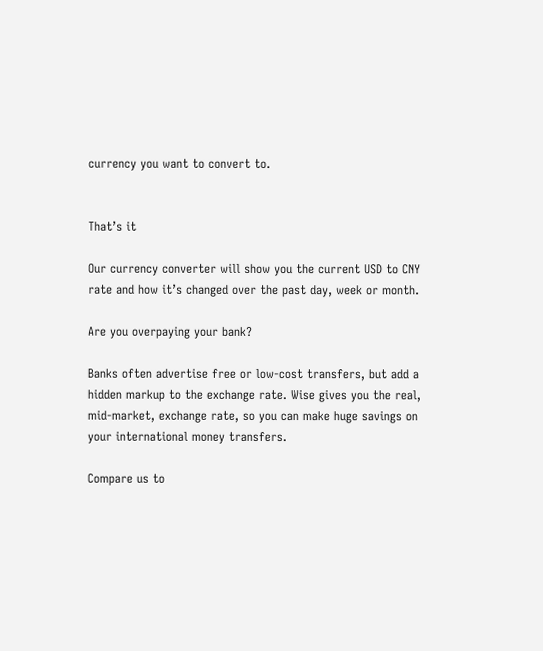currency you want to convert to.


That’s it

Our currency converter will show you the current USD to CNY rate and how it’s changed over the past day, week or month.

Are you overpaying your bank?

Banks often advertise free or low-cost transfers, but add a hidden markup to the exchange rate. Wise gives you the real, mid-market, exchange rate, so you can make huge savings on your international money transfers.

Compare us to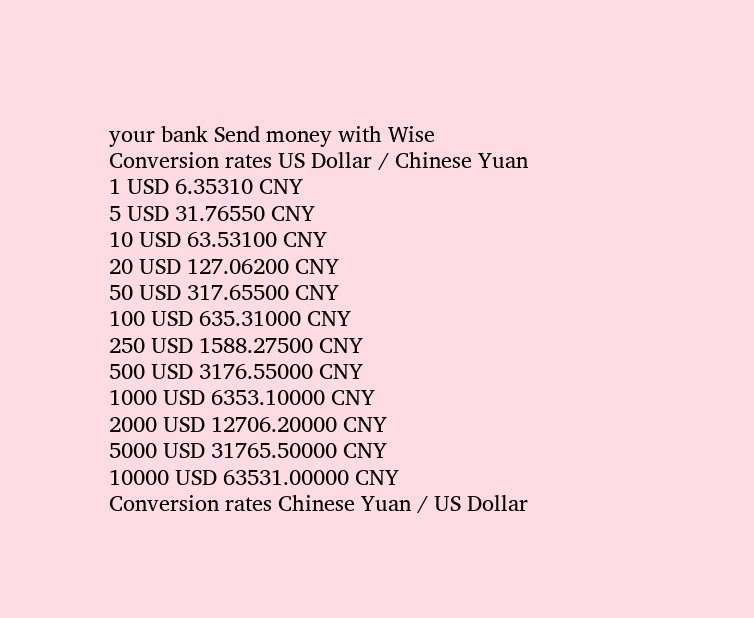your bank Send money with Wise
Conversion rates US Dollar / Chinese Yuan
1 USD 6.35310 CNY
5 USD 31.76550 CNY
10 USD 63.53100 CNY
20 USD 127.06200 CNY
50 USD 317.65500 CNY
100 USD 635.31000 CNY
250 USD 1588.27500 CNY
500 USD 3176.55000 CNY
1000 USD 6353.10000 CNY
2000 USD 12706.20000 CNY
5000 USD 31765.50000 CNY
10000 USD 63531.00000 CNY
Conversion rates Chinese Yuan / US Dollar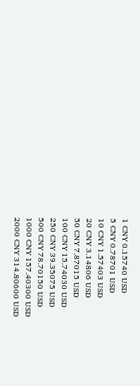1 CNY 0.15740 USD
5 CNY 0.78701 USD
10 CNY 1.57403 USD
20 CNY 3.14806 USD
50 CNY 7.87015 USD
100 CNY 15.74030 USD
250 CNY 39.35075 USD
500 CNY 78.70150 USD
1000 CNY 157.40300 USD
2000 CNY 314.80600 USD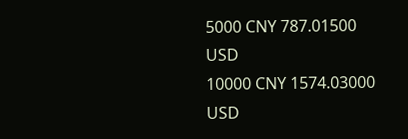5000 CNY 787.01500 USD
10000 CNY 1574.03000 USD